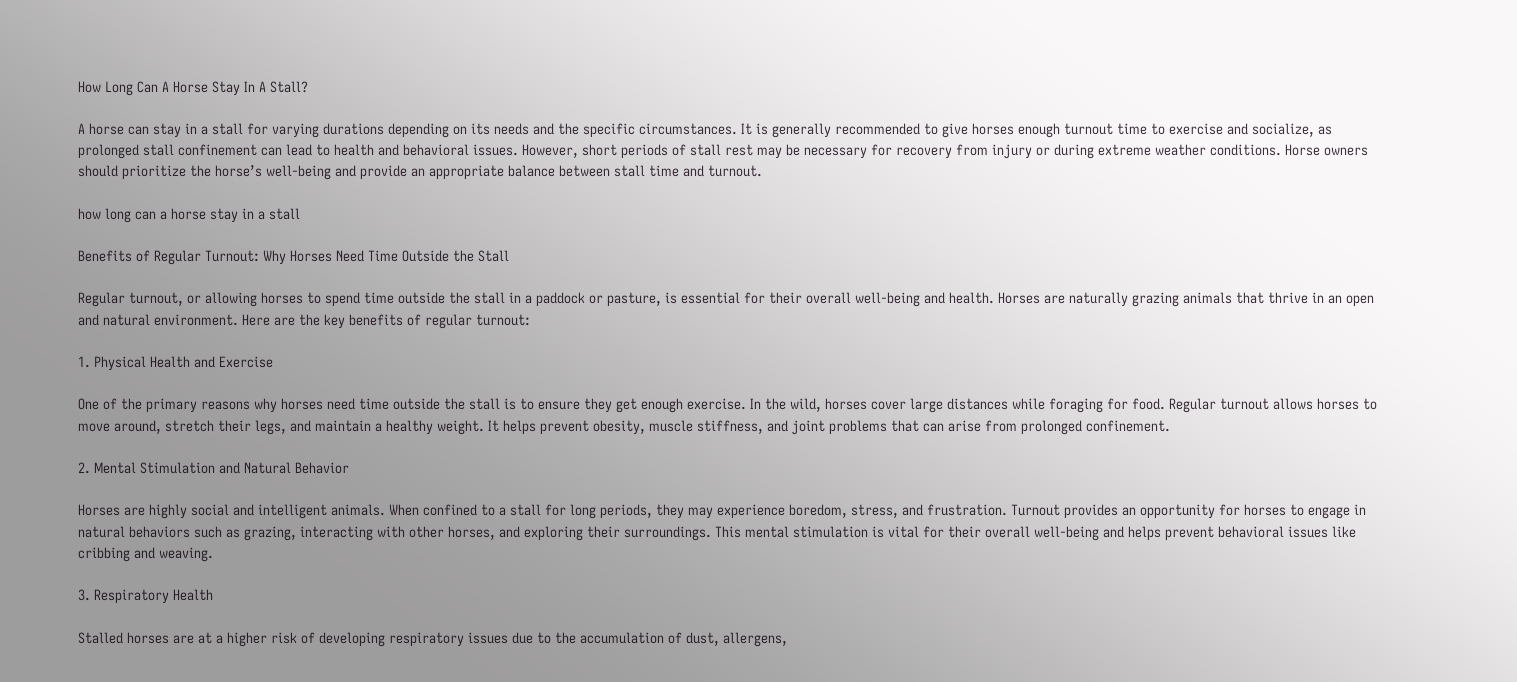How Long Can A Horse Stay In A Stall?

A horse can stay in a stall for varying durations depending on its needs and the specific circumstances. It is generally recommended to give horses enough turnout time to exercise and socialize, as prolonged stall confinement can lead to health and behavioral issues. However, short periods of stall rest may be necessary for recovery from injury or during extreme weather conditions. Horse owners should prioritize the horse’s well-being and provide an appropriate balance between stall time and turnout.

how long can a horse stay in a stall

Benefits of Regular Turnout: Why Horses Need Time Outside the Stall

Regular turnout, or allowing horses to spend time outside the stall in a paddock or pasture, is essential for their overall well-being and health. Horses are naturally grazing animals that thrive in an open and natural environment. Here are the key benefits of regular turnout:

1. Physical Health and Exercise

One of the primary reasons why horses need time outside the stall is to ensure they get enough exercise. In the wild, horses cover large distances while foraging for food. Regular turnout allows horses to move around, stretch their legs, and maintain a healthy weight. It helps prevent obesity, muscle stiffness, and joint problems that can arise from prolonged confinement.

2. Mental Stimulation and Natural Behavior

Horses are highly social and intelligent animals. When confined to a stall for long periods, they may experience boredom, stress, and frustration. Turnout provides an opportunity for horses to engage in natural behaviors such as grazing, interacting with other horses, and exploring their surroundings. This mental stimulation is vital for their overall well-being and helps prevent behavioral issues like cribbing and weaving.

3. Respiratory Health

Stalled horses are at a higher risk of developing respiratory issues due to the accumulation of dust, allergens,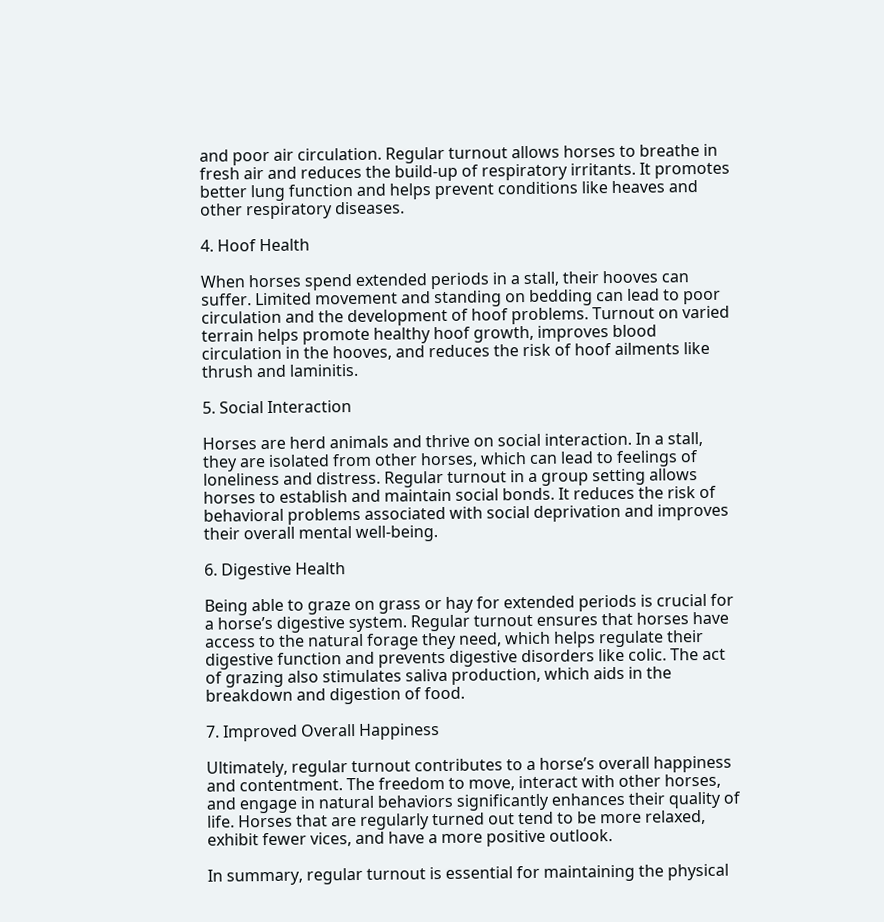and poor air circulation. Regular turnout allows horses to breathe in fresh air and reduces the build-up of respiratory irritants. It promotes better lung function and helps prevent conditions like heaves and other respiratory diseases.

4. Hoof Health

When horses spend extended periods in a stall, their hooves can suffer. Limited movement and standing on bedding can lead to poor circulation and the development of hoof problems. Turnout on varied terrain helps promote healthy hoof growth, improves blood circulation in the hooves, and reduces the risk of hoof ailments like thrush and laminitis.

5. Social Interaction

Horses are herd animals and thrive on social interaction. In a stall, they are isolated from other horses, which can lead to feelings of loneliness and distress. Regular turnout in a group setting allows horses to establish and maintain social bonds. It reduces the risk of behavioral problems associated with social deprivation and improves their overall mental well-being.

6. Digestive Health

Being able to graze on grass or hay for extended periods is crucial for a horse’s digestive system. Regular turnout ensures that horses have access to the natural forage they need, which helps regulate their digestive function and prevents digestive disorders like colic. The act of grazing also stimulates saliva production, which aids in the breakdown and digestion of food.

7. Improved Overall Happiness

Ultimately, regular turnout contributes to a horse’s overall happiness and contentment. The freedom to move, interact with other horses, and engage in natural behaviors significantly enhances their quality of life. Horses that are regularly turned out tend to be more relaxed, exhibit fewer vices, and have a more positive outlook.

In summary, regular turnout is essential for maintaining the physical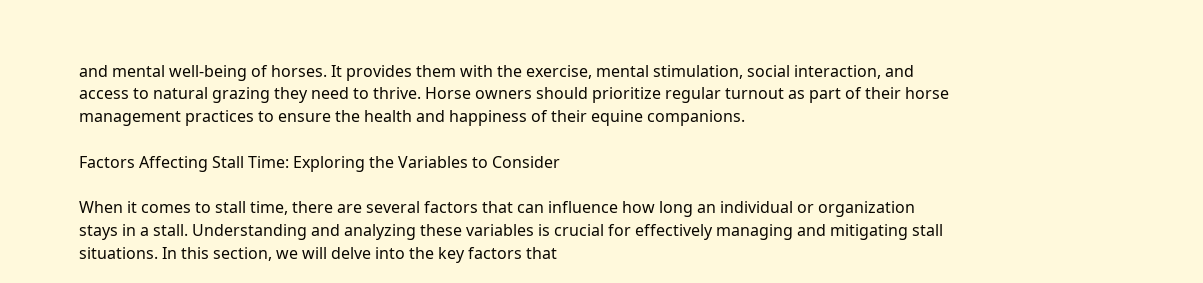and mental well-being of horses. It provides them with the exercise, mental stimulation, social interaction, and access to natural grazing they need to thrive. Horse owners should prioritize regular turnout as part of their horse management practices to ensure the health and happiness of their equine companions.

Factors Affecting Stall Time: Exploring the Variables to Consider

When it comes to stall time, there are several factors that can influence how long an individual or organization stays in a stall. Understanding and analyzing these variables is crucial for effectively managing and mitigating stall situations. In this section, we will delve into the key factors that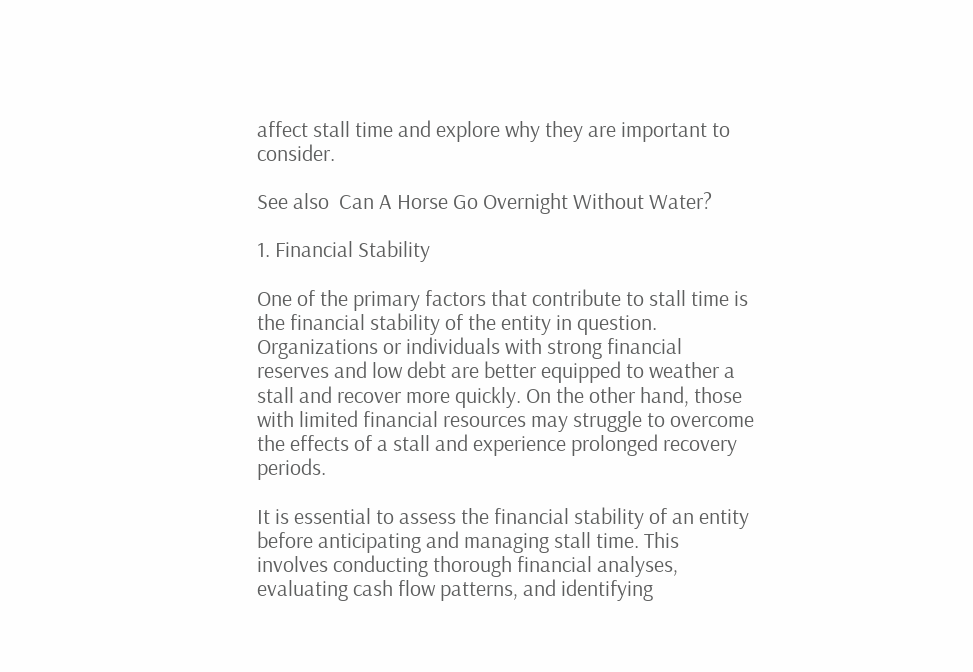affect stall time and explore why they are important to consider.

See also  Can A Horse Go Overnight Without Water?

1. Financial Stability

One of the primary factors that contribute to stall time is the financial stability of the entity in question. Organizations or individuals with strong financial reserves and low debt are better equipped to weather a stall and recover more quickly. On the other hand, those with limited financial resources may struggle to overcome the effects of a stall and experience prolonged recovery periods.

It is essential to assess the financial stability of an entity before anticipating and managing stall time. This involves conducting thorough financial analyses, evaluating cash flow patterns, and identifying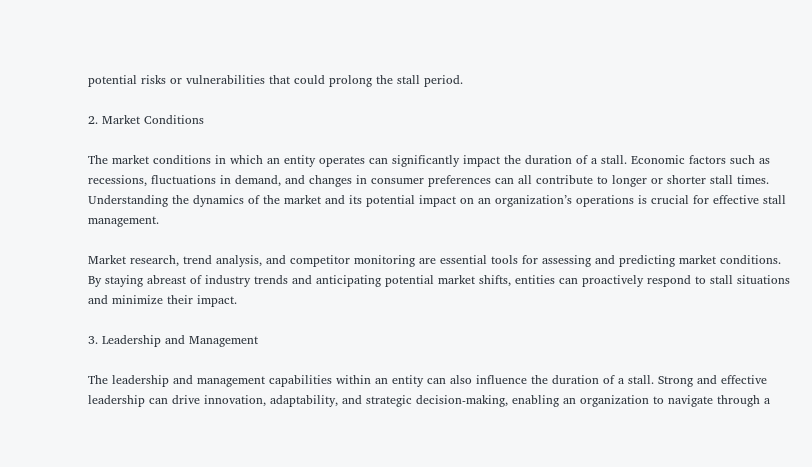potential risks or vulnerabilities that could prolong the stall period.

2. Market Conditions

The market conditions in which an entity operates can significantly impact the duration of a stall. Economic factors such as recessions, fluctuations in demand, and changes in consumer preferences can all contribute to longer or shorter stall times. Understanding the dynamics of the market and its potential impact on an organization’s operations is crucial for effective stall management.

Market research, trend analysis, and competitor monitoring are essential tools for assessing and predicting market conditions. By staying abreast of industry trends and anticipating potential market shifts, entities can proactively respond to stall situations and minimize their impact.

3. Leadership and Management

The leadership and management capabilities within an entity can also influence the duration of a stall. Strong and effective leadership can drive innovation, adaptability, and strategic decision-making, enabling an organization to navigate through a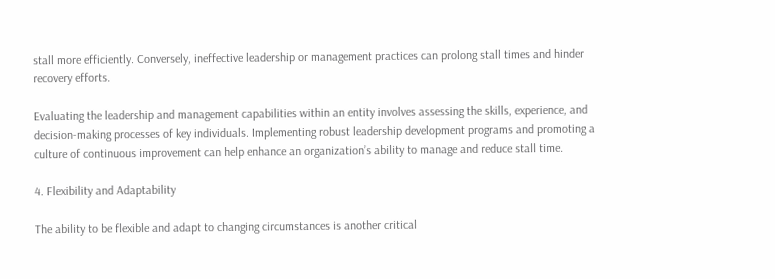stall more efficiently. Conversely, ineffective leadership or management practices can prolong stall times and hinder recovery efforts.

Evaluating the leadership and management capabilities within an entity involves assessing the skills, experience, and decision-making processes of key individuals. Implementing robust leadership development programs and promoting a culture of continuous improvement can help enhance an organization’s ability to manage and reduce stall time.

4. Flexibility and Adaptability

The ability to be flexible and adapt to changing circumstances is another critical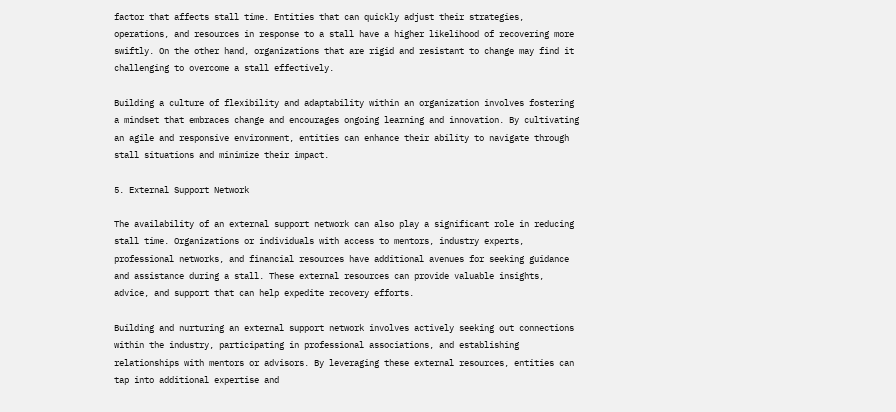factor that affects stall time. Entities that can quickly adjust their strategies, operations, and resources in response to a stall have a higher likelihood of recovering more swiftly. On the other hand, organizations that are rigid and resistant to change may find it challenging to overcome a stall effectively.

Building a culture of flexibility and adaptability within an organization involves fostering a mindset that embraces change and encourages ongoing learning and innovation. By cultivating an agile and responsive environment, entities can enhance their ability to navigate through stall situations and minimize their impact.

5. External Support Network

The availability of an external support network can also play a significant role in reducing stall time. Organizations or individuals with access to mentors, industry experts, professional networks, and financial resources have additional avenues for seeking guidance and assistance during a stall. These external resources can provide valuable insights, advice, and support that can help expedite recovery efforts.

Building and nurturing an external support network involves actively seeking out connections within the industry, participating in professional associations, and establishing relationships with mentors or advisors. By leveraging these external resources, entities can tap into additional expertise and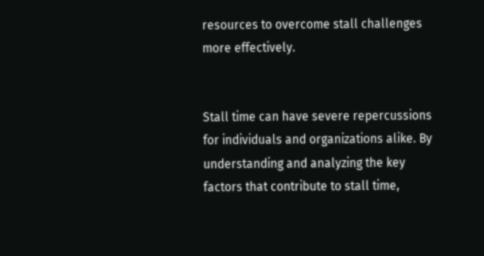resources to overcome stall challenges more effectively.


Stall time can have severe repercussions for individuals and organizations alike. By understanding and analyzing the key factors that contribute to stall time,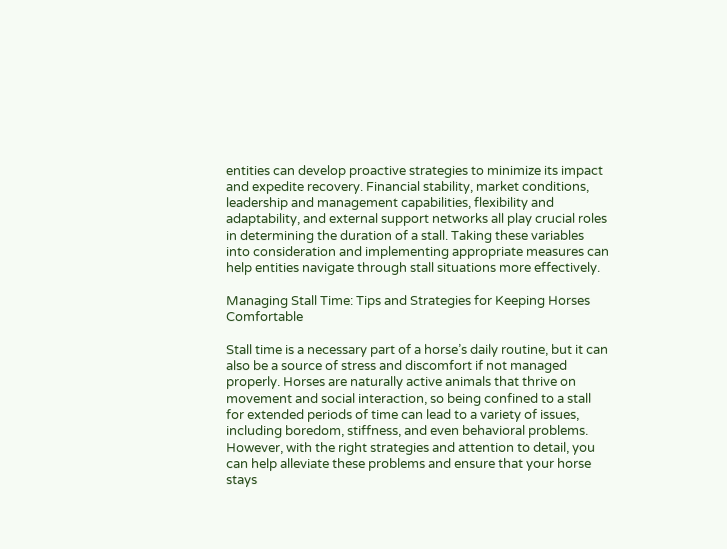entities can develop proactive strategies to minimize its impact and expedite recovery. Financial stability, market conditions, leadership and management capabilities, flexibility and adaptability, and external support networks all play crucial roles in determining the duration of a stall. Taking these variables into consideration and implementing appropriate measures can help entities navigate through stall situations more effectively.

Managing Stall Time: Tips and Strategies for Keeping Horses Comfortable

Stall time is a necessary part of a horse’s daily routine, but it can also be a source of stress and discomfort if not managed properly. Horses are naturally active animals that thrive on movement and social interaction, so being confined to a stall for extended periods of time can lead to a variety of issues, including boredom, stiffness, and even behavioral problems. However, with the right strategies and attention to detail, you can help alleviate these problems and ensure that your horse stays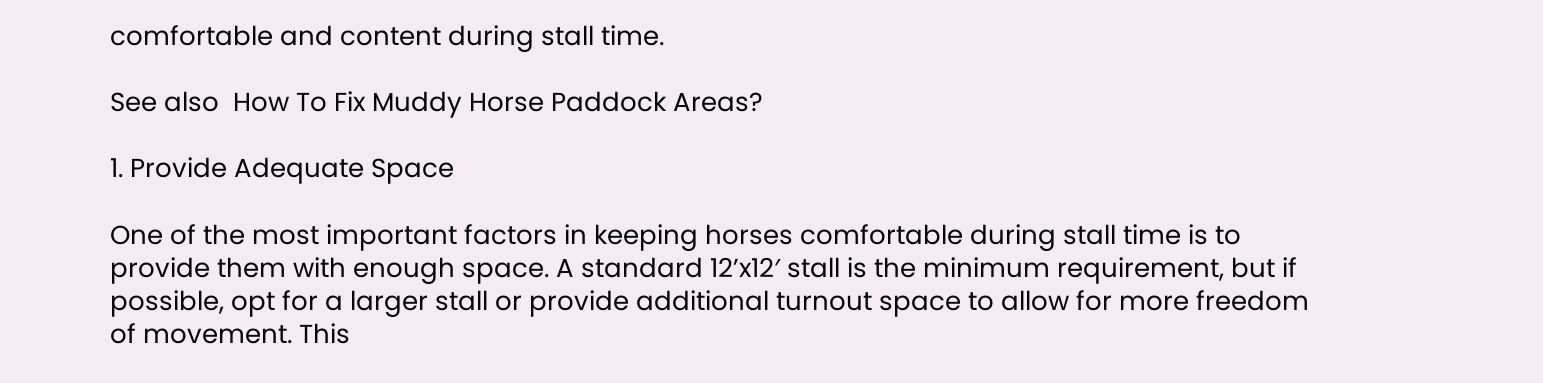comfortable and content during stall time.

See also  How To Fix Muddy Horse Paddock Areas?

1. Provide Adequate Space

One of the most important factors in keeping horses comfortable during stall time is to provide them with enough space. A standard 12’x12′ stall is the minimum requirement, but if possible, opt for a larger stall or provide additional turnout space to allow for more freedom of movement. This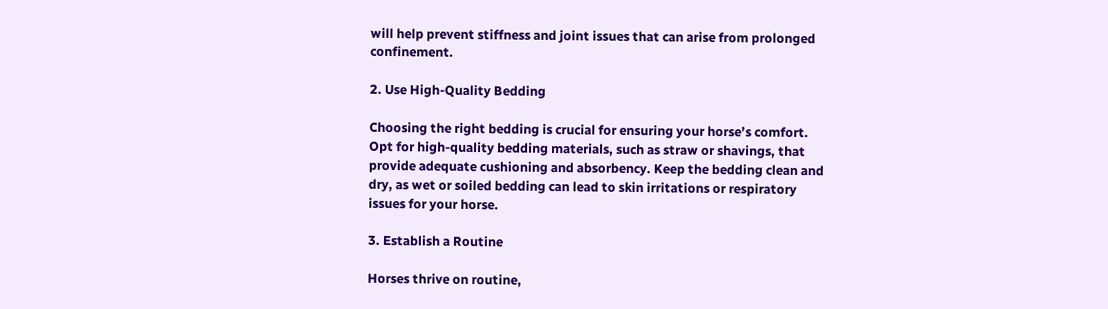will help prevent stiffness and joint issues that can arise from prolonged confinement.

2. Use High-Quality Bedding

Choosing the right bedding is crucial for ensuring your horse’s comfort. Opt for high-quality bedding materials, such as straw or shavings, that provide adequate cushioning and absorbency. Keep the bedding clean and dry, as wet or soiled bedding can lead to skin irritations or respiratory issues for your horse.

3. Establish a Routine

Horses thrive on routine,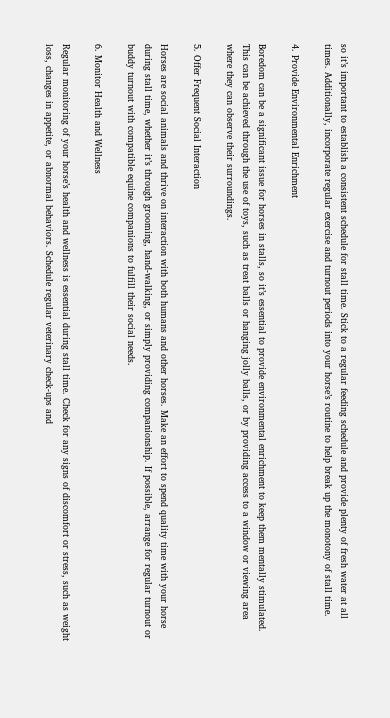so it’s important to establish a consistent schedule for stall time. Stick to a regular feeding schedule and provide plenty of fresh water at all times. Additionally, incorporate regular exercise and turnout periods into your horse’s routine to help break up the monotony of stall time.

4. Provide Environmental Enrichment

Boredom can be a significant issue for horses in stalls, so it’s essential to provide environmental enrichment to keep them mentally stimulated. This can be achieved through the use of toys, such as treat balls or hanging jolly balls, or by providing access to a window or viewing area where they can observe their surroundings.

5. Offer Frequent Social Interaction

Horses are social animals and thrive on interaction with both humans and other horses. Make an effort to spend quality time with your horse during stall time, whether it’s through grooming, hand-walking, or simply providing companionship. If possible, arrange for regular turnout or buddy turnout with compatible equine companions to fulfill their social needs.

6. Monitor Health and Wellness

Regular monitoring of your horse’s health and wellness is essential during stall time. Check for any signs of discomfort or stress, such as weight loss, changes in appetite, or abnormal behaviors. Schedule regular veterinary check-ups and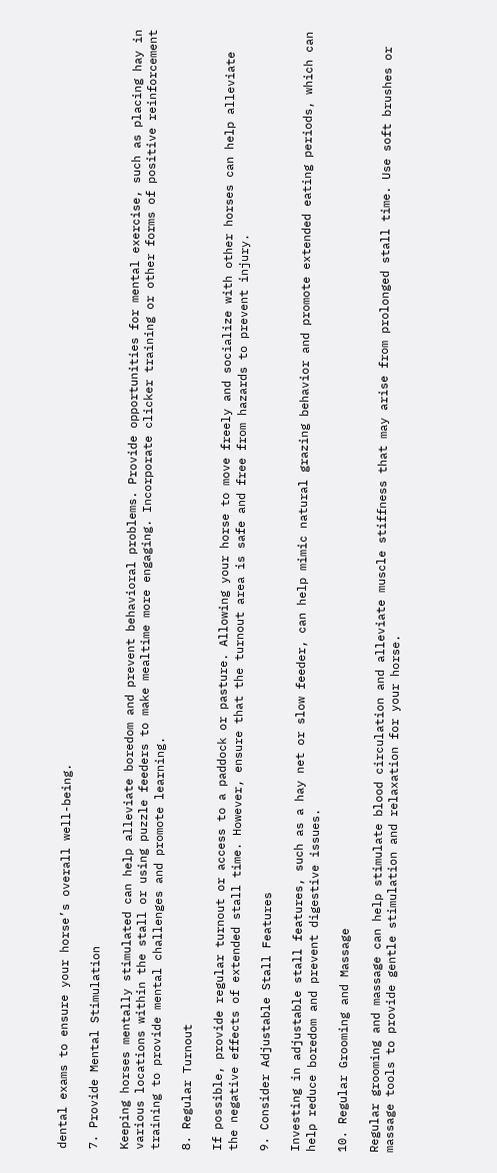dental exams to ensure your horse’s overall well-being.

7. Provide Mental Stimulation

Keeping horses mentally stimulated can help alleviate boredom and prevent behavioral problems. Provide opportunities for mental exercise, such as placing hay in various locations within the stall or using puzzle feeders to make mealtime more engaging. Incorporate clicker training or other forms of positive reinforcement training to provide mental challenges and promote learning.

8. Regular Turnout

If possible, provide regular turnout or access to a paddock or pasture. Allowing your horse to move freely and socialize with other horses can help alleviate the negative effects of extended stall time. However, ensure that the turnout area is safe and free from hazards to prevent injury.

9. Consider Adjustable Stall Features

Investing in adjustable stall features, such as a hay net or slow feeder, can help mimic natural grazing behavior and promote extended eating periods, which can help reduce boredom and prevent digestive issues.

10. Regular Grooming and Massage

Regular grooming and massage can help stimulate blood circulation and alleviate muscle stiffness that may arise from prolonged stall time. Use soft brushes or massage tools to provide gentle stimulation and relaxation for your horse.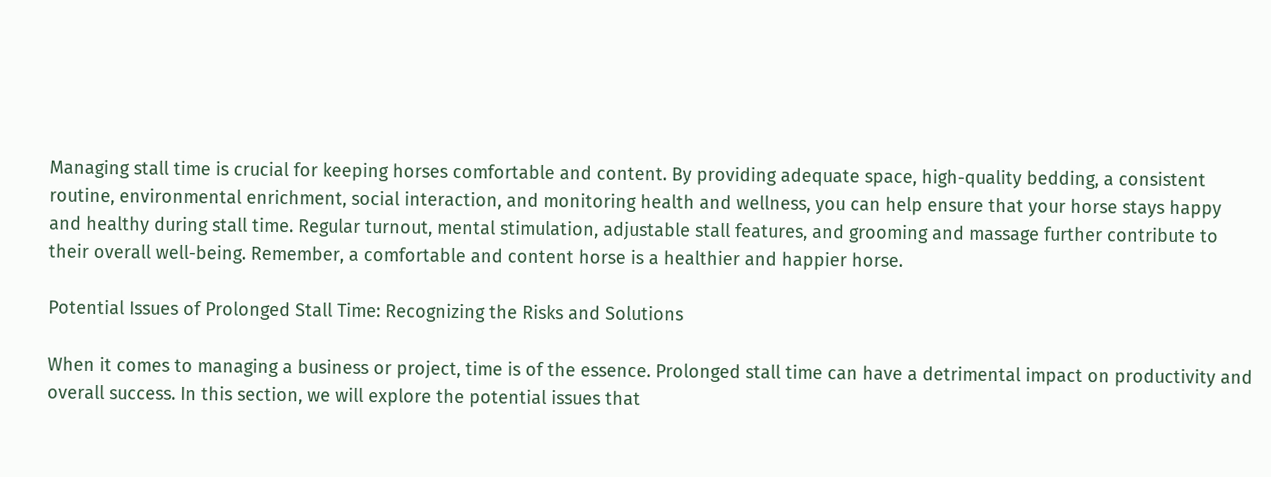Managing stall time is crucial for keeping horses comfortable and content. By providing adequate space, high-quality bedding, a consistent routine, environmental enrichment, social interaction, and monitoring health and wellness, you can help ensure that your horse stays happy and healthy during stall time. Regular turnout, mental stimulation, adjustable stall features, and grooming and massage further contribute to their overall well-being. Remember, a comfortable and content horse is a healthier and happier horse.

Potential Issues of Prolonged Stall Time: Recognizing the Risks and Solutions

When it comes to managing a business or project, time is of the essence. Prolonged stall time can have a detrimental impact on productivity and overall success. In this section, we will explore the potential issues that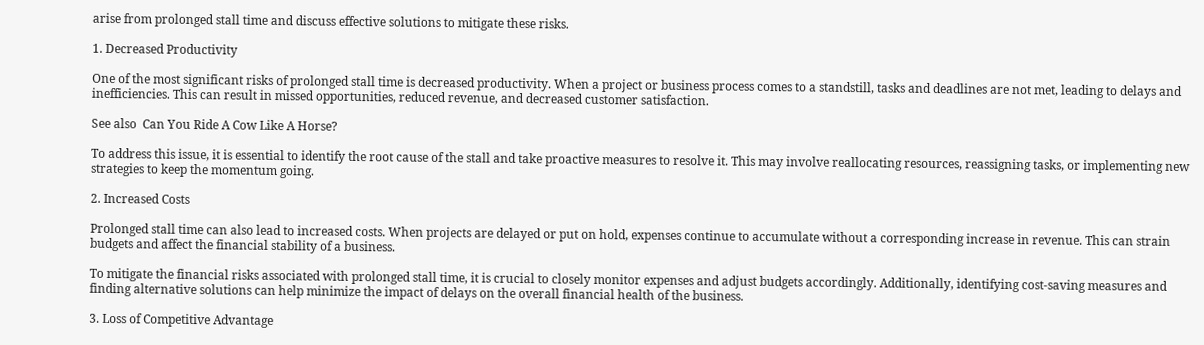arise from prolonged stall time and discuss effective solutions to mitigate these risks.

1. Decreased Productivity

One of the most significant risks of prolonged stall time is decreased productivity. When a project or business process comes to a standstill, tasks and deadlines are not met, leading to delays and inefficiencies. This can result in missed opportunities, reduced revenue, and decreased customer satisfaction.

See also  Can You Ride A Cow Like A Horse?

To address this issue, it is essential to identify the root cause of the stall and take proactive measures to resolve it. This may involve reallocating resources, reassigning tasks, or implementing new strategies to keep the momentum going.

2. Increased Costs

Prolonged stall time can also lead to increased costs. When projects are delayed or put on hold, expenses continue to accumulate without a corresponding increase in revenue. This can strain budgets and affect the financial stability of a business.

To mitigate the financial risks associated with prolonged stall time, it is crucial to closely monitor expenses and adjust budgets accordingly. Additionally, identifying cost-saving measures and finding alternative solutions can help minimize the impact of delays on the overall financial health of the business.

3. Loss of Competitive Advantage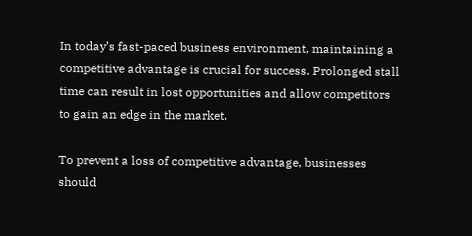In today’s fast-paced business environment, maintaining a competitive advantage is crucial for success. Prolonged stall time can result in lost opportunities and allow competitors to gain an edge in the market.

To prevent a loss of competitive advantage, businesses should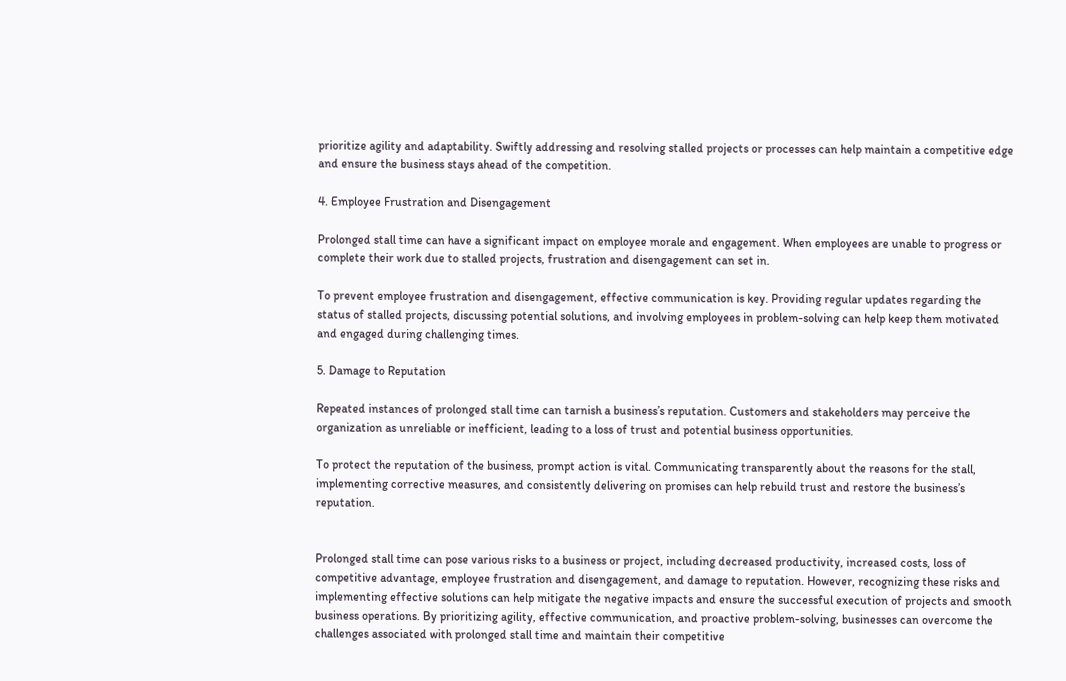prioritize agility and adaptability. Swiftly addressing and resolving stalled projects or processes can help maintain a competitive edge and ensure the business stays ahead of the competition.

4. Employee Frustration and Disengagement

Prolonged stall time can have a significant impact on employee morale and engagement. When employees are unable to progress or complete their work due to stalled projects, frustration and disengagement can set in.

To prevent employee frustration and disengagement, effective communication is key. Providing regular updates regarding the status of stalled projects, discussing potential solutions, and involving employees in problem-solving can help keep them motivated and engaged during challenging times.

5. Damage to Reputation

Repeated instances of prolonged stall time can tarnish a business’s reputation. Customers and stakeholders may perceive the organization as unreliable or inefficient, leading to a loss of trust and potential business opportunities.

To protect the reputation of the business, prompt action is vital. Communicating transparently about the reasons for the stall, implementing corrective measures, and consistently delivering on promises can help rebuild trust and restore the business’s reputation.


Prolonged stall time can pose various risks to a business or project, including decreased productivity, increased costs, loss of competitive advantage, employee frustration and disengagement, and damage to reputation. However, recognizing these risks and implementing effective solutions can help mitigate the negative impacts and ensure the successful execution of projects and smooth business operations. By prioritizing agility, effective communication, and proactive problem-solving, businesses can overcome the challenges associated with prolonged stall time and maintain their competitive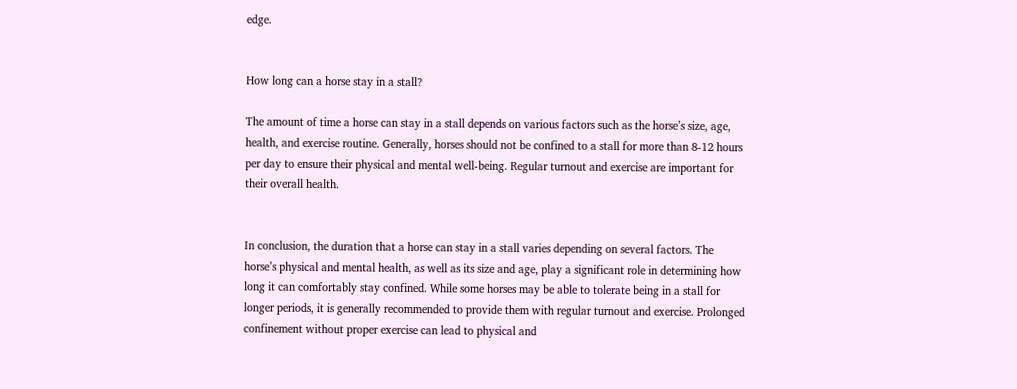edge.


How long can a horse stay in a stall?

The amount of time a horse can stay in a stall depends on various factors such as the horse’s size, age, health, and exercise routine. Generally, horses should not be confined to a stall for more than 8-12 hours per day to ensure their physical and mental well-being. Regular turnout and exercise are important for their overall health.


In conclusion, the duration that a horse can stay in a stall varies depending on several factors. The horse’s physical and mental health, as well as its size and age, play a significant role in determining how long it can comfortably stay confined. While some horses may be able to tolerate being in a stall for longer periods, it is generally recommended to provide them with regular turnout and exercise. Prolonged confinement without proper exercise can lead to physical and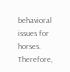behavioral issues for horses. Therefore,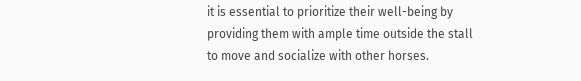it is essential to prioritize their well-being by providing them with ample time outside the stall to move and socialize with other horses.